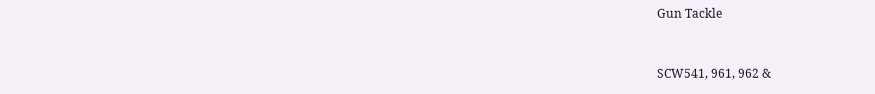Gun Tackle


SCW541, 961, 962 &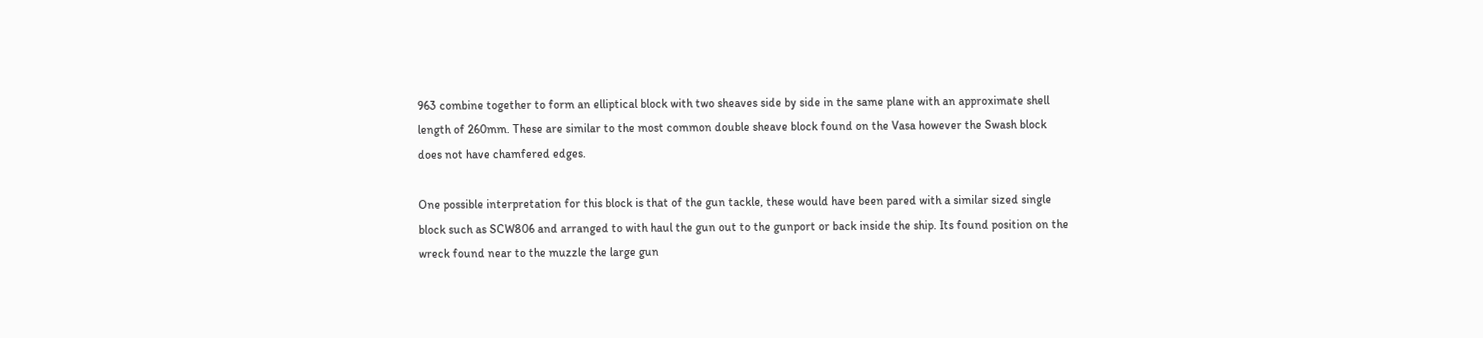963 combine together to form an elliptical block with two sheaves side by side in the same plane with an approximate shell length of 260mm. These are similar to the most common double sheave block found on the Vasa however the Swash block does not have chamfered edges.

One possible interpretation for this block is that of the gun tackle, these would have been pared with a similar sized single block such as SCW806 and arranged to with haul the gun out to the gunport or back inside the ship. Its found position on the wreck found near to the muzzle the large gun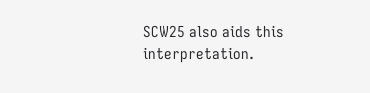SCW25 also aids this interpretation.